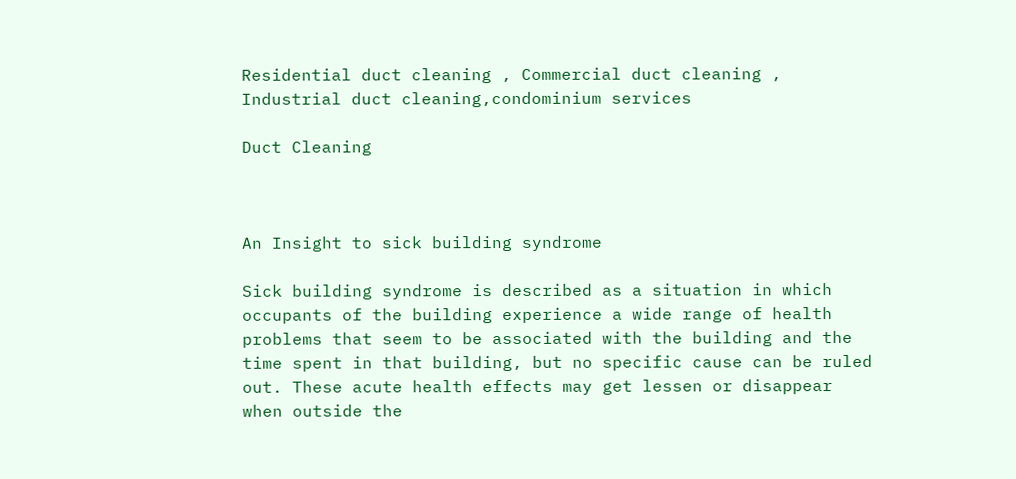Residential duct cleaning , Commercial duct cleaning , Industrial duct cleaning,condominium services

Duct Cleaning



An Insight to sick building syndrome

Sick building syndrome is described as a situation in which occupants of the building experience a wide range of health problems that seem to be associated with the building and the time spent in that building, but no specific cause can be ruled out. These acute health effects may get lessen or disappear when outside the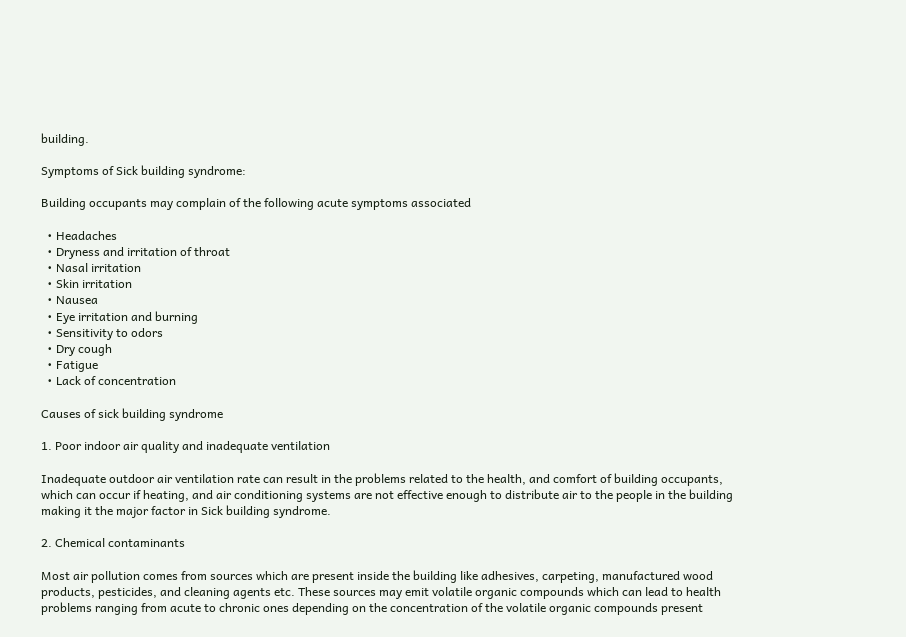building.

Symptoms of Sick building syndrome:

Building occupants may complain of the following acute symptoms associated

  • Headaches
  • Dryness and irritation of throat
  • Nasal irritation
  • Skin irritation
  • Nausea
  • Eye irritation and burning
  • Sensitivity to odors
  • Dry cough
  • Fatigue
  • Lack of concentration

Causes of sick building syndrome

1. Poor indoor air quality and inadequate ventilation

Inadequate outdoor air ventilation rate can result in the problems related to the health, and comfort of building occupants, which can occur if heating, and air conditioning systems are not effective enough to distribute air to the people in the building making it the major factor in Sick building syndrome.

2. Chemical contaminants

Most air pollution comes from sources which are present inside the building like adhesives, carpeting, manufactured wood products, pesticides, and cleaning agents etc. These sources may emit volatile organic compounds which can lead to health problems ranging from acute to chronic ones depending on the concentration of the volatile organic compounds present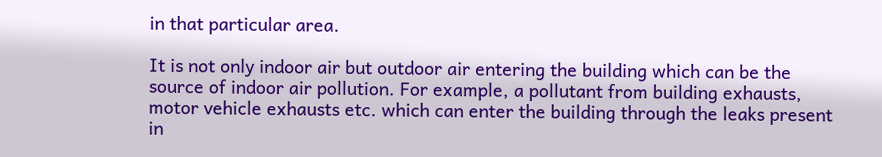in that particular area.

It is not only indoor air but outdoor air entering the building which can be the source of indoor air pollution. For example, a pollutant from building exhausts, motor vehicle exhausts etc. which can enter the building through the leaks present in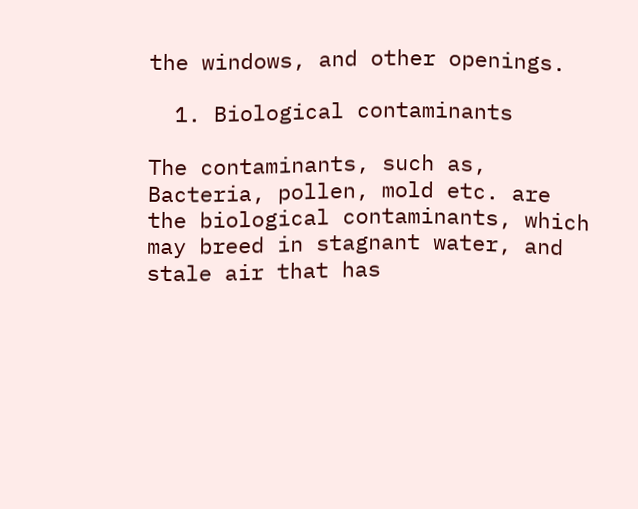the windows, and other openings.

  1. Biological contaminants

The contaminants, such as, Bacteria, pollen, mold etc. are the biological contaminants, which may breed in stagnant water, and stale air that has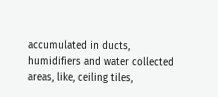accumulated in ducts, humidifiers and water collected areas, like, ceiling tiles,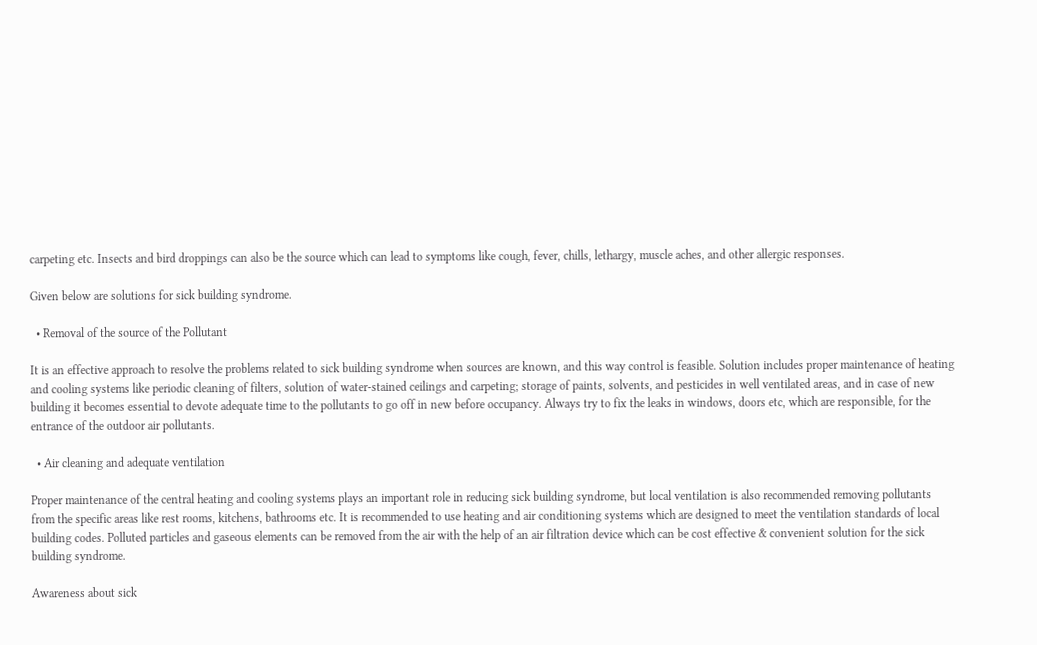carpeting etc. Insects and bird droppings can also be the source which can lead to symptoms like cough, fever, chills, lethargy, muscle aches, and other allergic responses.

Given below are solutions for sick building syndrome.

  • Removal of the source of the Pollutant

It is an effective approach to resolve the problems related to sick building syndrome when sources are known, and this way control is feasible. Solution includes proper maintenance of heating and cooling systems like periodic cleaning of filters, solution of water-stained ceilings and carpeting; storage of paints, solvents, and pesticides in well ventilated areas, and in case of new building it becomes essential to devote adequate time to the pollutants to go off in new before occupancy. Always try to fix the leaks in windows, doors etc, which are responsible, for the entrance of the outdoor air pollutants.

  • Air cleaning and adequate ventilation

Proper maintenance of the central heating and cooling systems plays an important role in reducing sick building syndrome, but local ventilation is also recommended removing pollutants from the specific areas like rest rooms, kitchens, bathrooms etc. It is recommended to use heating and air conditioning systems which are designed to meet the ventilation standards of local building codes. Polluted particles and gaseous elements can be removed from the air with the help of an air filtration device which can be cost effective & convenient solution for the sick building syndrome.

Awareness about sick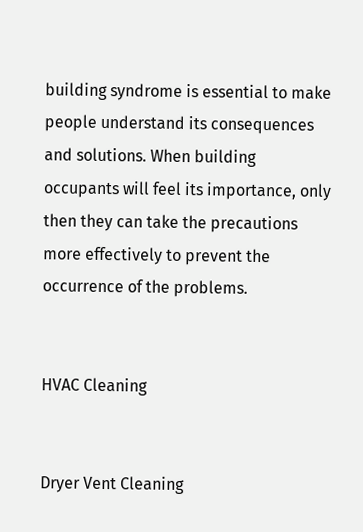building syndrome is essential to make people understand its consequences and solutions. When building occupants will feel its importance, only then they can take the precautions more effectively to prevent the occurrence of the problems.


HVAC Cleaning


Dryer Vent Cleaning